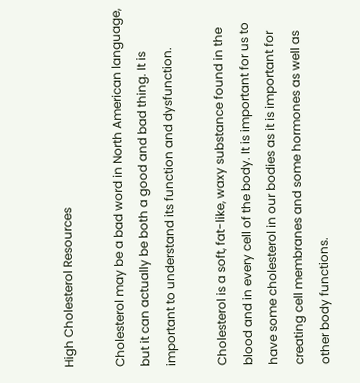High Cholesterol Resources

Cholesterol may be a bad word in North American language, but it can actually be both a good and bad thing. It is important to understand its function and dysfunction.

Cholesterol is a soft, fat-like, waxy substance found in the blood and in every cell of the body. It is important for us to have some cholesterol in our bodies as it is important for creating cell membranes and some hormones as well as other body functions.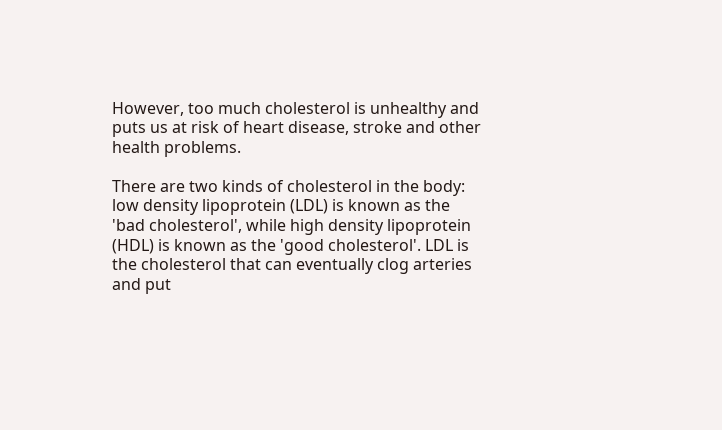However, too much cholesterol is unhealthy and puts us at risk of heart disease, stroke and other health problems.

There are two kinds of cholesterol in the body: low density lipoprotein (LDL) is known as the 'bad cholesterol', while high density lipoprotein (HDL) is known as the 'good cholesterol'. LDL is the cholesterol that can eventually clog arteries and put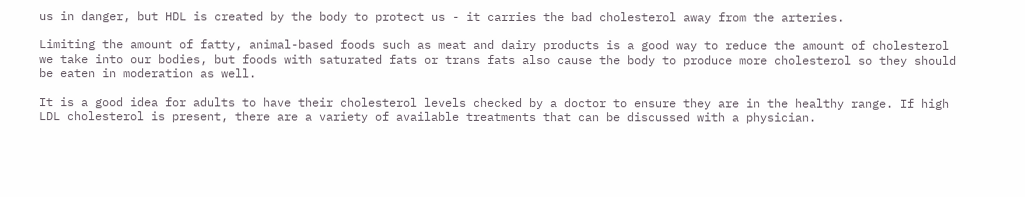us in danger, but HDL is created by the body to protect us - it carries the bad cholesterol away from the arteries.

Limiting the amount of fatty, animal-based foods such as meat and dairy products is a good way to reduce the amount of cholesterol we take into our bodies, but foods with saturated fats or trans fats also cause the body to produce more cholesterol so they should be eaten in moderation as well.

It is a good idea for adults to have their cholesterol levels checked by a doctor to ensure they are in the healthy range. If high LDL cholesterol is present, there are a variety of available treatments that can be discussed with a physician.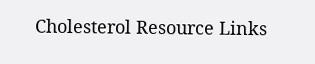Cholesterol Resource Links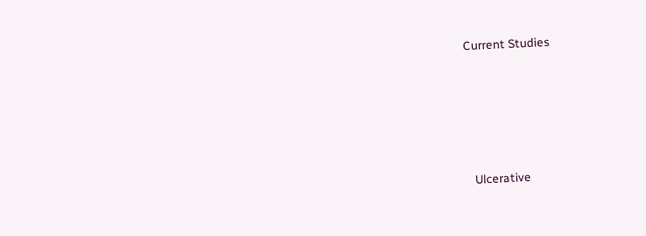Current Studies







  Ulcerative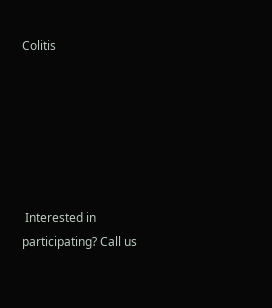Colitis






 Interested in participating? Call us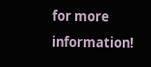for more information!